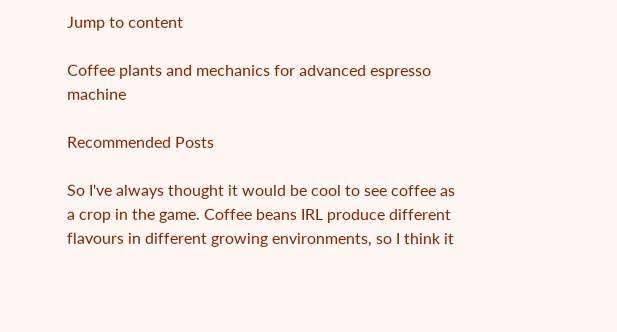Jump to content

Coffee plants and mechanics for advanced espresso machine

Recommended Posts

So I've always thought it would be cool to see coffee as a crop in the game. Coffee beans IRL produce different flavours in different growing environments, so I think it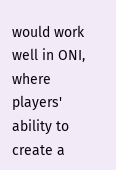would work well in ONI, where players' ability to create a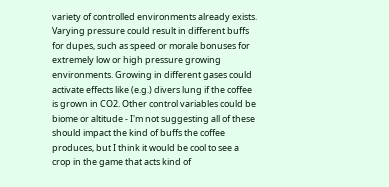variety of controlled environments already exists. Varying pressure could result in different buffs for dupes, such as speed or morale bonuses for extremely low or high pressure growing environments. Growing in different gases could activate effects like (e.g.) divers lung if the coffee is grown in CO2. Other control variables could be biome or altitude - I'm not suggesting all of these should impact the kind of buffs the coffee produces, but I think it would be cool to see a crop in the game that acts kind of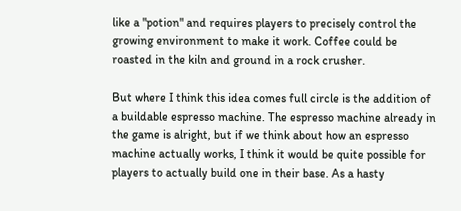like a "potion" and requires players to precisely control the growing environment to make it work. Coffee could be roasted in the kiln and ground in a rock crusher.

But where I think this idea comes full circle is the addition of a buildable espresso machine. The espresso machine already in the game is alright, but if we think about how an espresso machine actually works, I think it would be quite possible for players to actually build one in their base. As a hasty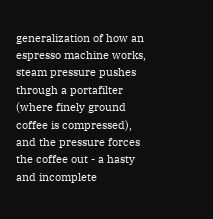generalization of how an espresso machine works, steam pressure pushes through a portafilter (where finely ground coffee is compressed), and the pressure forces the coffee out - a hasty and incomplete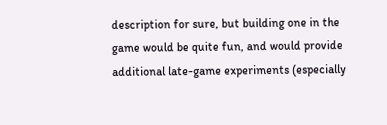description for sure, but building one in the game would be quite fun, and would provide additional late-game experiments (especially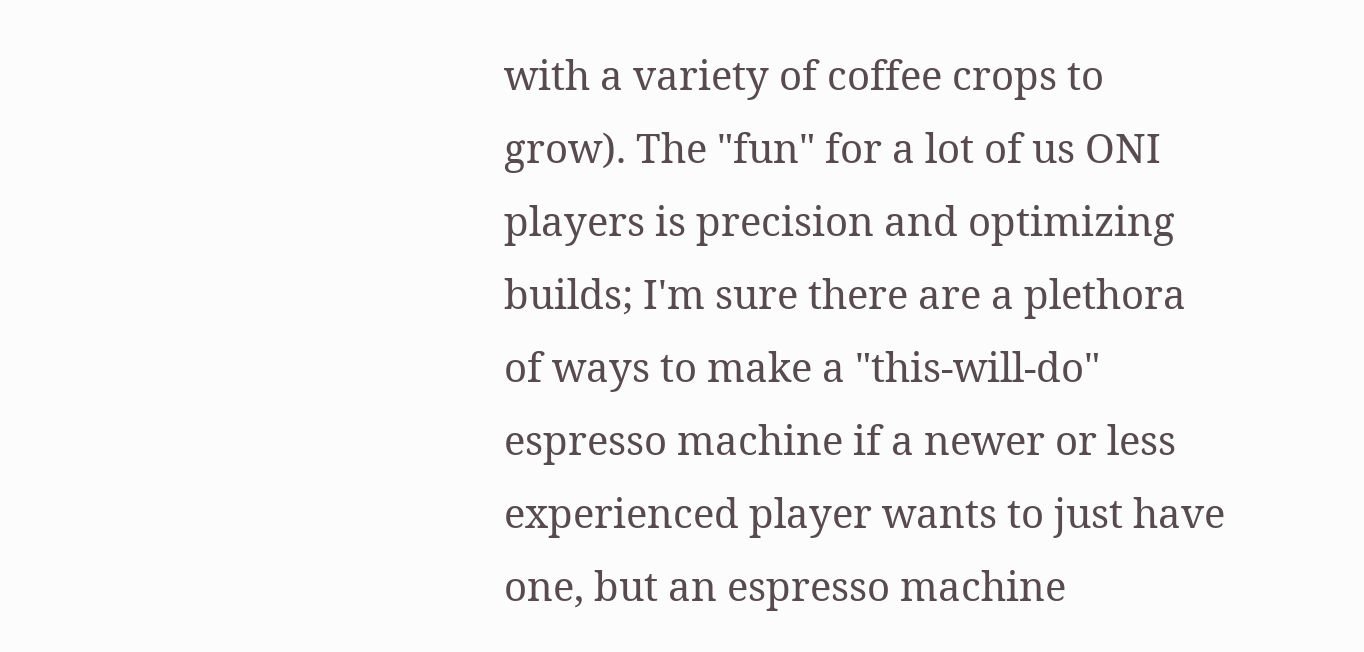with a variety of coffee crops to grow). The "fun" for a lot of us ONI players is precision and optimizing builds; I'm sure there are a plethora of ways to make a "this-will-do" espresso machine if a newer or less experienced player wants to just have one, but an espresso machine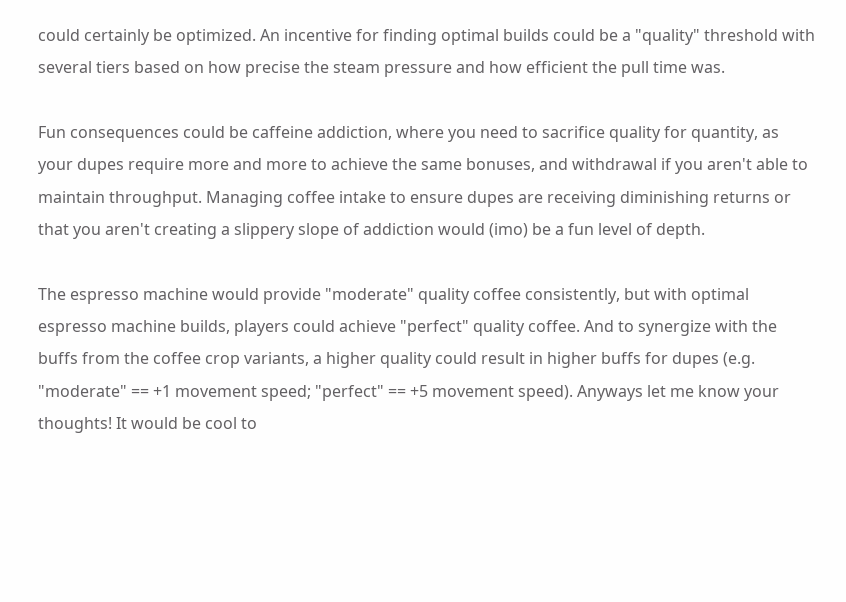could certainly be optimized. An incentive for finding optimal builds could be a "quality" threshold with several tiers based on how precise the steam pressure and how efficient the pull time was.

Fun consequences could be caffeine addiction, where you need to sacrifice quality for quantity, as your dupes require more and more to achieve the same bonuses, and withdrawal if you aren't able to maintain throughput. Managing coffee intake to ensure dupes are receiving diminishing returns or that you aren't creating a slippery slope of addiction would (imo) be a fun level of depth.

The espresso machine would provide "moderate" quality coffee consistently, but with optimal espresso machine builds, players could achieve "perfect" quality coffee. And to synergize with the buffs from the coffee crop variants, a higher quality could result in higher buffs for dupes (e.g. "moderate" == +1 movement speed; "perfect" == +5 movement speed). Anyways let me know your thoughts! It would be cool to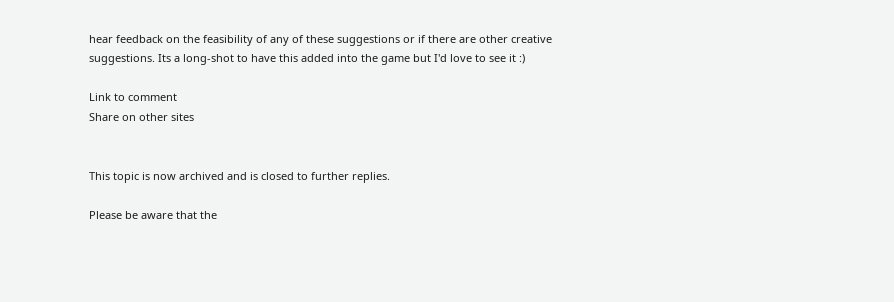hear feedback on the feasibility of any of these suggestions or if there are other creative suggestions. Its a long-shot to have this added into the game but I'd love to see it :)

Link to comment
Share on other sites


This topic is now archived and is closed to further replies.

Please be aware that the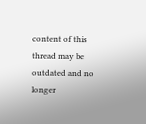content of this thread may be outdated and no longer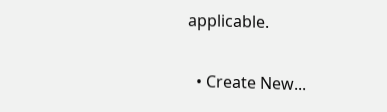applicable.

  • Create New...